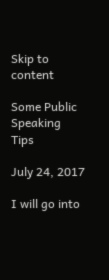Skip to content

Some Public Speaking Tips

July 24, 2017

I will go into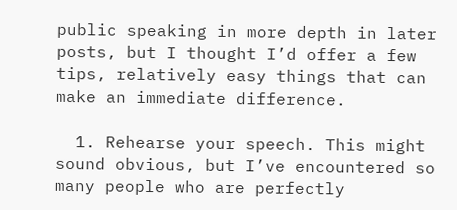public speaking in more depth in later posts, but I thought I’d offer a few tips, relatively easy things that can make an immediate difference.

  1. Rehearse your speech. This might sound obvious, but I’ve encountered so many people who are perfectly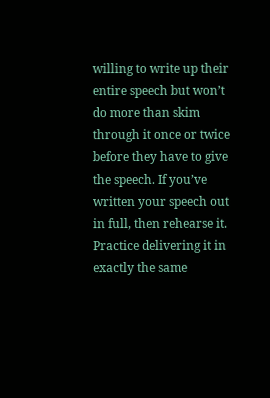willing to write up their entire speech but won’t do more than skim through it once or twice before they have to give the speech. If you’ve written your speech out in full, then rehearse it. Practice delivering it in exactly the same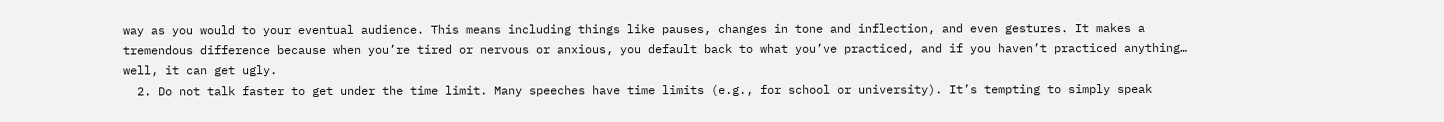way as you would to your eventual audience. This means including things like pauses, changes in tone and inflection, and even gestures. It makes a tremendous difference because when you’re tired or nervous or anxious, you default back to what you’ve practiced, and if you haven’t practiced anything… well, it can get ugly.
  2. Do not talk faster to get under the time limit. Many speeches have time limits (e.g., for school or university). It’s tempting to simply speak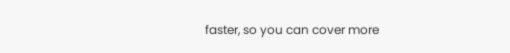faster, so you can cover more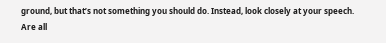ground, but that’s not something you should do. Instead, look closely at your speech. Are all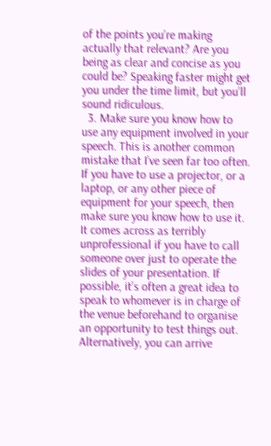of the points you’re making actually that relevant? Are you being as clear and concise as you could be? Speaking faster might get you under the time limit, but you’ll sound ridiculous.
  3. Make sure you know how to use any equipment involved in your speech. This is another common mistake that I’ve seen far too often. If you have to use a projector, or a laptop, or any other piece of equipment for your speech, then make sure you know how to use it. It comes across as terribly unprofessional if you have to call someone over just to operate the slides of your presentation. If possible, it’s often a great idea to speak to whomever is in charge of the venue beforehand to organise an opportunity to test things out. Alternatively, you can arrive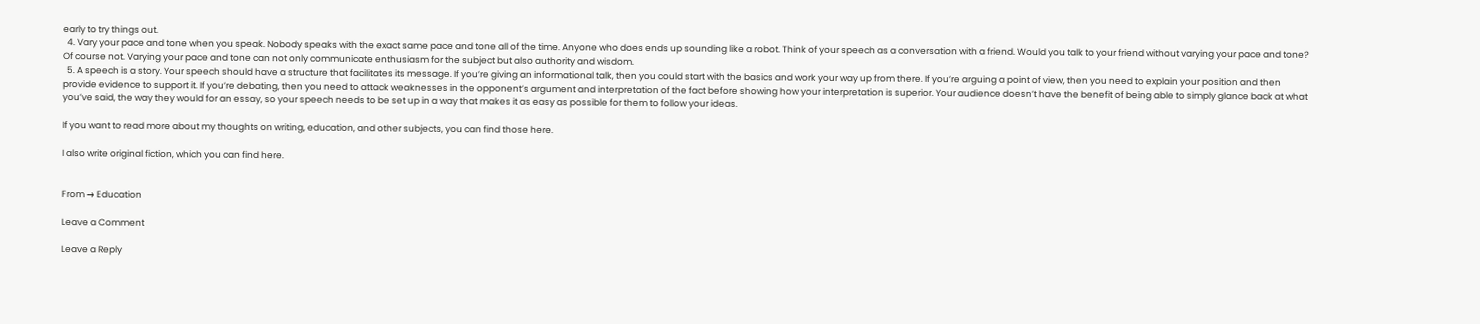early to try things out.
  4. Vary your pace and tone when you speak. Nobody speaks with the exact same pace and tone all of the time. Anyone who does ends up sounding like a robot. Think of your speech as a conversation with a friend. Would you talk to your friend without varying your pace and tone? Of course not. Varying your pace and tone can not only communicate enthusiasm for the subject but also authority and wisdom.
  5. A speech is a story. Your speech should have a structure that facilitates its message. If you’re giving an informational talk, then you could start with the basics and work your way up from there. If you’re arguing a point of view, then you need to explain your position and then provide evidence to support it. If you’re debating, then you need to attack weaknesses in the opponent’s argument and interpretation of the fact before showing how your interpretation is superior. Your audience doesn’t have the benefit of being able to simply glance back at what you’ve said, the way they would for an essay, so your speech needs to be set up in a way that makes it as easy as possible for them to follow your ideas.

If you want to read more about my thoughts on writing, education, and other subjects, you can find those here.

I also write original fiction, which you can find here.


From → Education

Leave a Comment

Leave a Reply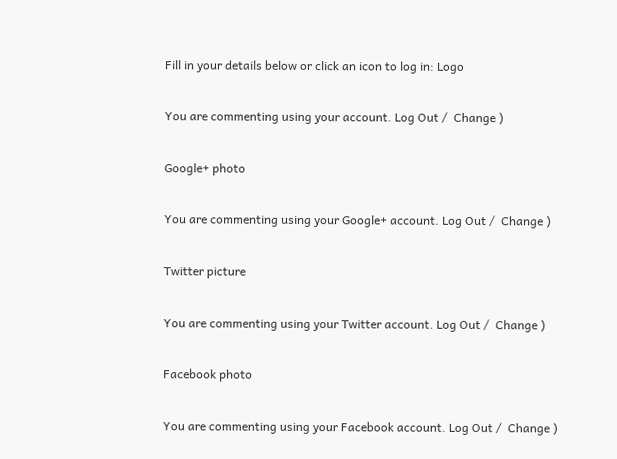Fill in your details below or click an icon to log in: Logo

You are commenting using your account. Log Out /  Change )

Google+ photo

You are commenting using your Google+ account. Log Out /  Change )

Twitter picture

You are commenting using your Twitter account. Log Out /  Change )

Facebook photo

You are commenting using your Facebook account. Log Out /  Change )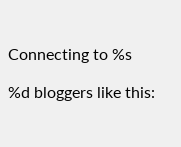Connecting to %s

%d bloggers like this: